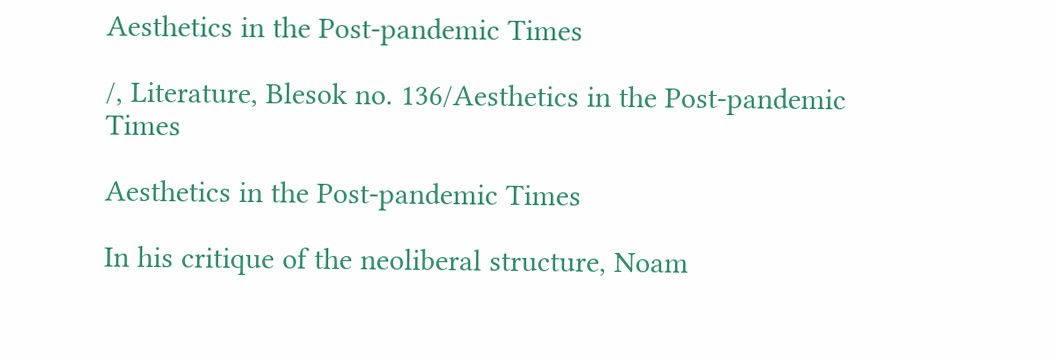Aesthetics in the Post-pandemic Times

/, Literature, Blesok no. 136/Aesthetics in the Post-pandemic Times

Aesthetics in the Post-pandemic Times

In his critique of the neoliberal structure, Noam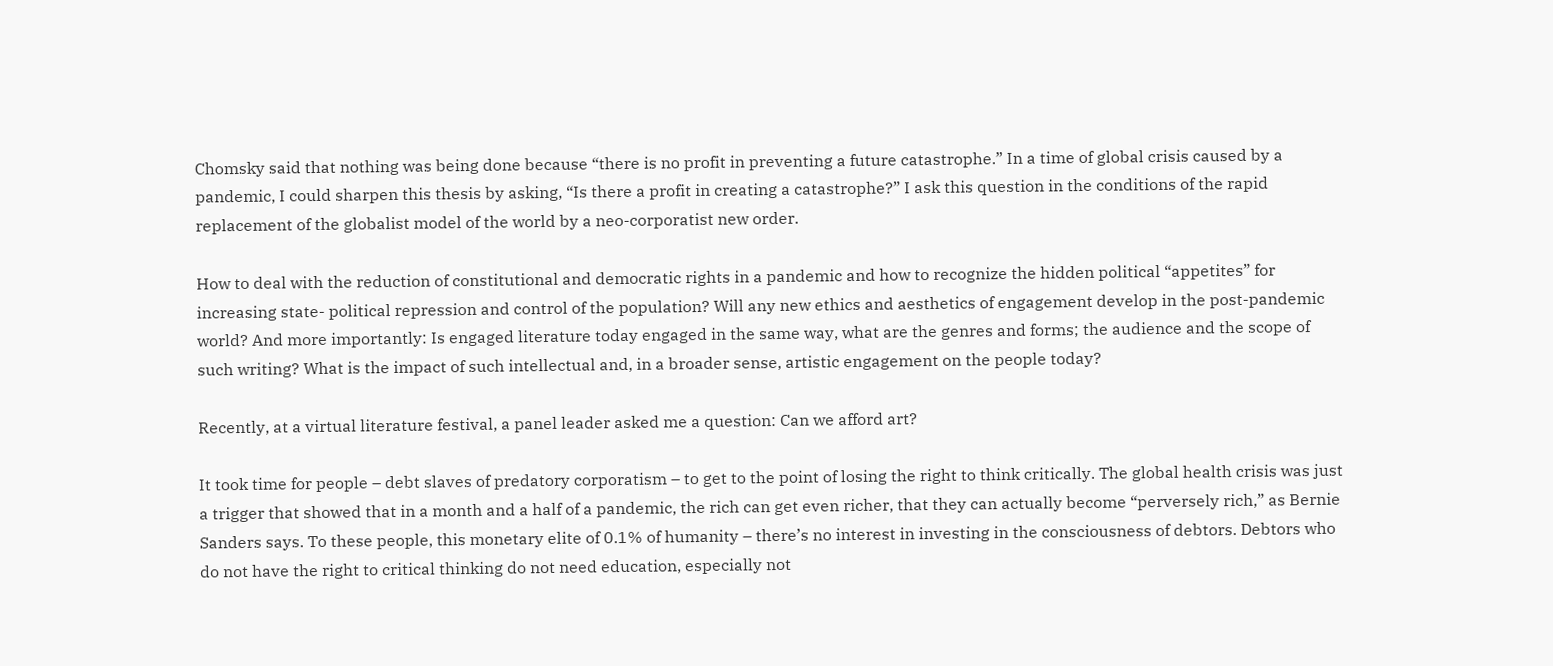Chomsky said that nothing was being done because “there is no profit in preventing a future catastrophe.” In a time of global crisis caused by a pandemic, I could sharpen this thesis by asking, “Is there a profit in creating a catastrophe?” I ask this question in the conditions of the rapid replacement of the globalist model of the world by a neo-corporatist new order.

How to deal with the reduction of constitutional and democratic rights in a pandemic and how to recognize the hidden political “appetites” for increasing state- political repression and control of the population? Will any new ethics and aesthetics of engagement develop in the post-pandemic world? And more importantly: Is engaged literature today engaged in the same way, what are the genres and forms; the audience and the scope of such writing? What is the impact of such intellectual and, in a broader sense, artistic engagement on the people today?

Recently, at a virtual literature festival, a panel leader asked me a question: Can we afford art?

It took time for people – debt slaves of predatory corporatism – to get to the point of losing the right to think critically. The global health crisis was just a trigger that showed that in a month and a half of a pandemic, the rich can get even richer, that they can actually become “perversely rich,” as Bernie Sanders says. To these people, this monetary elite of 0.1% of humanity – there’s no interest in investing in the consciousness of debtors. Debtors who do not have the right to critical thinking do not need education, especially not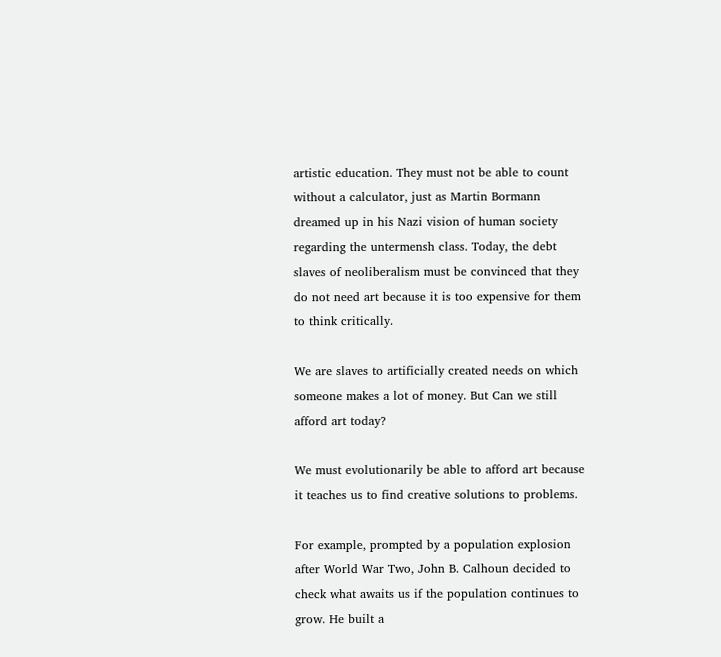artistic education. They must not be able to count without a calculator, just as Martin Bormann dreamed up in his Nazi vision of human society regarding the untermensh class. Today, the debt slaves of neoliberalism must be convinced that they do not need art because it is too expensive for them to think critically.

We are slaves to artificially created needs on which someone makes a lot of money. But Can we still afford art today?

We must evolutionarily be able to afford art because it teaches us to find creative solutions to problems.

For example, prompted by a population explosion after World War Two, John B. Calhoun decided to check what awaits us if the population continues to grow. He built a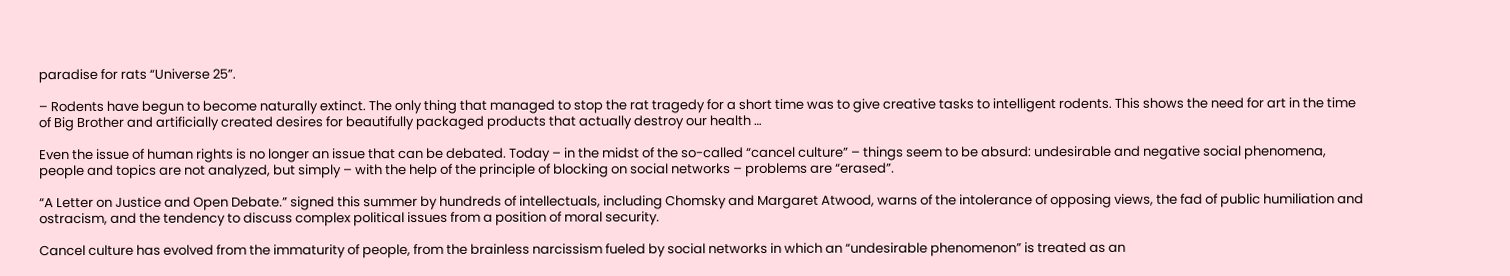paradise for rats “Universe 25”.

– Rodents have begun to become naturally extinct. The only thing that managed to stop the rat tragedy for a short time was to give creative tasks to intelligent rodents. This shows the need for art in the time of Big Brother and artificially created desires for beautifully packaged products that actually destroy our health …

Even the issue of human rights is no longer an issue that can be debated. Today – in the midst of the so-called “cancel culture” – things seem to be absurd: undesirable and negative social phenomena, people and topics are not analyzed, but simply – with the help of the principle of blocking on social networks – problems are “erased”.

“A Letter on Justice and Open Debate.” signed this summer by hundreds of intellectuals, including Chomsky and Margaret Atwood, warns of the intolerance of opposing views, the fad of public humiliation and ostracism, and the tendency to discuss complex political issues from a position of moral security.

Cancel culture has evolved from the immaturity of people, from the brainless narcissism fueled by social networks in which an “undesirable phenomenon” is treated as an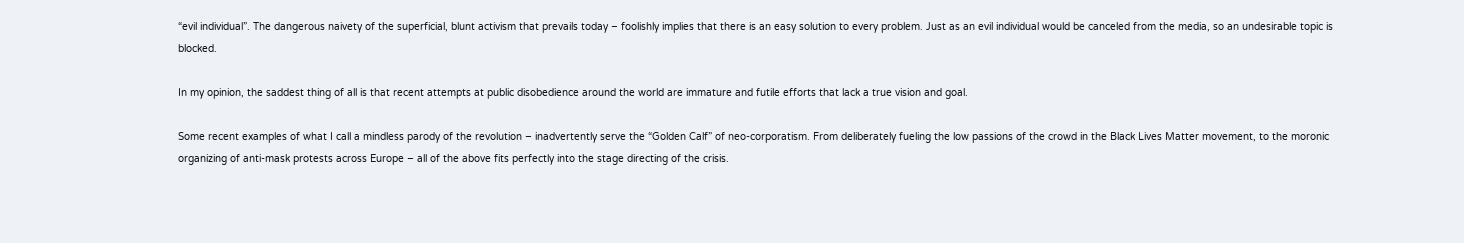“evil individual”. The dangerous naivety of the superficial, blunt activism that prevails today – foolishly implies that there is an easy solution to every problem. Just as an evil individual would be canceled from the media, so an undesirable topic is blocked.

In my opinion, the saddest thing of all is that recent attempts at public disobedience around the world are immature and futile efforts that lack a true vision and goal.

Some recent examples of what I call a mindless parody of the revolution – inadvertently serve the “Golden Calf” of neo-corporatism. From deliberately fueling the low passions of the crowd in the Black Lives Matter movement, to the moronic organizing of anti-mask protests across Europe – all of the above fits perfectly into the stage directing of the crisis.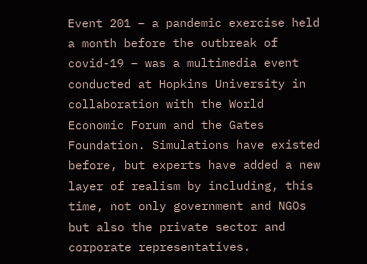Event 201 – a pandemic exercise held a month before the outbreak of covid-19 – was a multimedia event conducted at Hopkins University in collaboration with the World Economic Forum and the Gates Foundation. Simulations have existed before, but experts have added a new layer of realism by including, this time, not only government and NGOs but also the private sector and corporate representatives.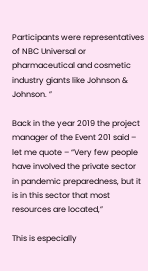Participants were representatives of NBC Universal or pharmaceutical and cosmetic industry giants like Johnson & Johnson. ”

Back in the year 2019 the project manager of the Event 201 said – let me quote – “Very few people have involved the private sector in pandemic preparedness, but it is in this sector that most resources are located,”

This is especially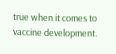true when it comes to vaccine development.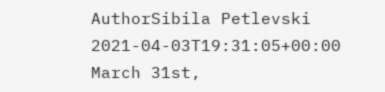AuthorSibila Petlevski
2021-04-03T19:31:05+00:00 March 31st,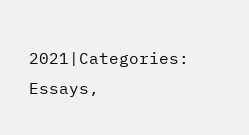2021|Categories: Essays,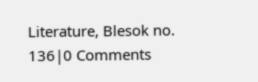Literature, Blesok no. 136|0 Comments